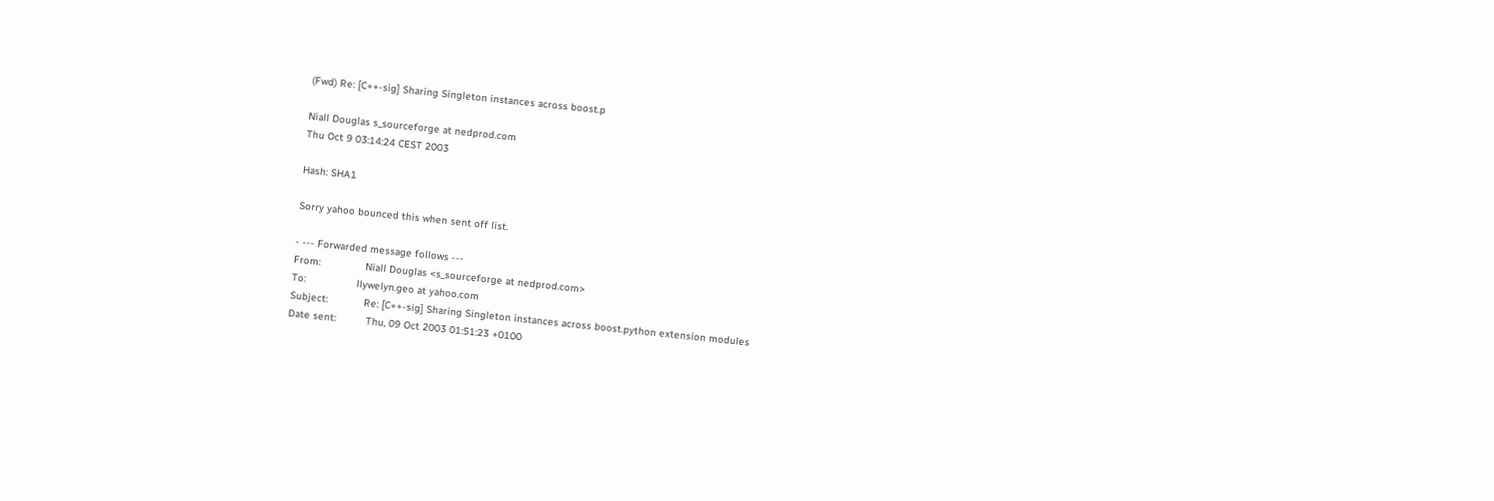(Fwd) Re: [C++-sig] Sharing Singleton instances across boost.p

Niall Douglas s_sourceforge at nedprod.com
Thu Oct 9 03:14:24 CEST 2003

Hash: SHA1

Sorry yahoo bounced this when sent off list.

- --- Forwarded message follows ---
From:               Niall Douglas <s_sourceforge at nedprod.com>
To:                 llywelyn.geo at yahoo.com
Subject:            Re: [C++-sig] Sharing Singleton instances across boost.python extension modules
Date sent:          Thu, 09 Oct 2003 01:51:23 +0100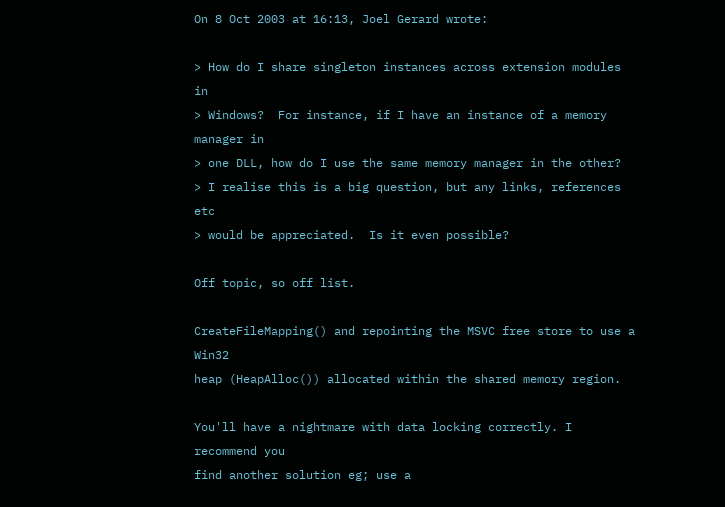On 8 Oct 2003 at 16:13, Joel Gerard wrote:

> How do I share singleton instances across extension modules in
> Windows?  For instance, if I have an instance of a memory manager in
> one DLL, how do I use the same memory manager in the other?
> I realise this is a big question, but any links, references etc
> would be appreciated.  Is it even possible?

Off topic, so off list.

CreateFileMapping() and repointing the MSVC free store to use a Win32
heap (HeapAlloc()) allocated within the shared memory region.

You'll have a nightmare with data locking correctly. I recommend you
find another solution eg; use a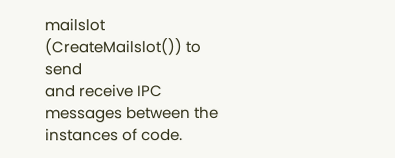mailslot (CreateMailslot()) to send
and receive IPC messages between the instances of code.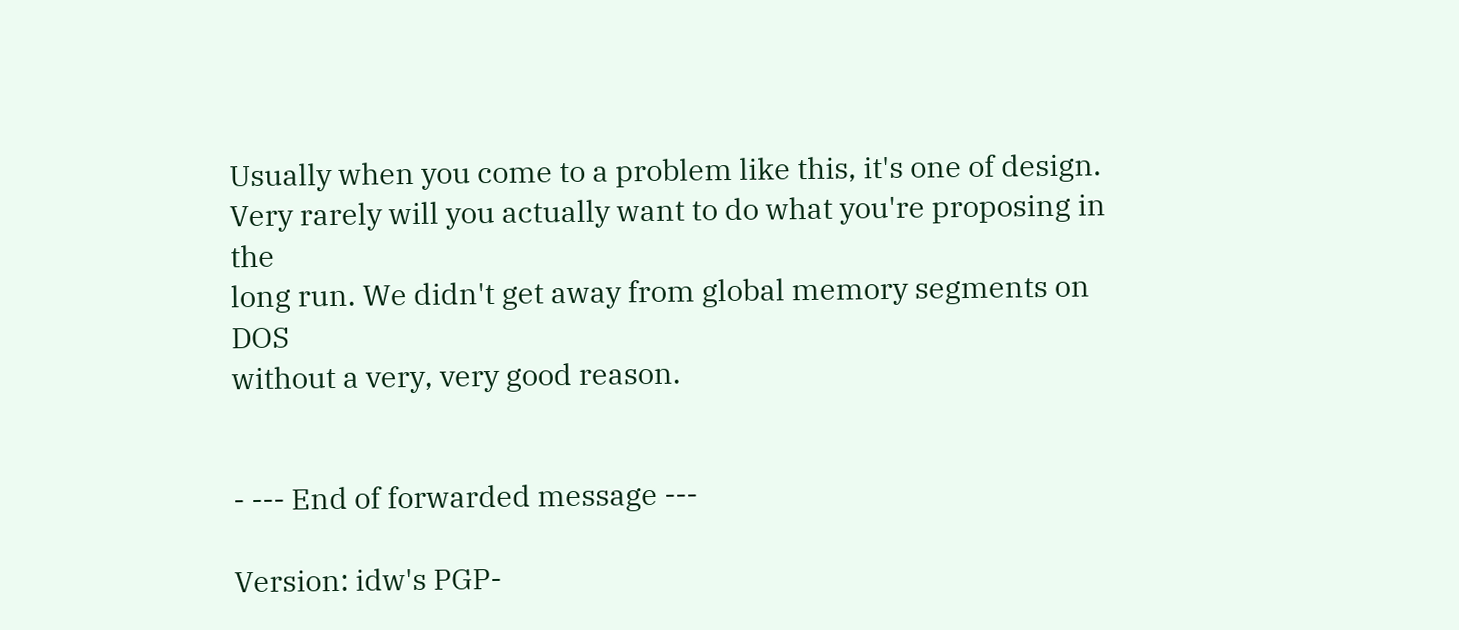Usually when you come to a problem like this, it's one of design.
Very rarely will you actually want to do what you're proposing in the
long run. We didn't get away from global memory segments on DOS
without a very, very good reason.


- --- End of forwarded message ---

Version: idw's PGP-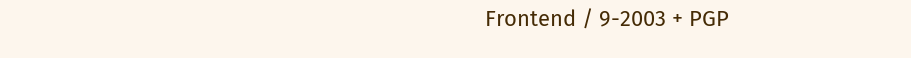Frontend / 9-2003 + PGP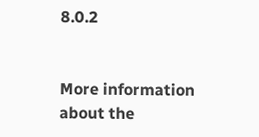8.0.2


More information about the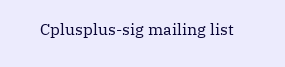Cplusplus-sig mailing list